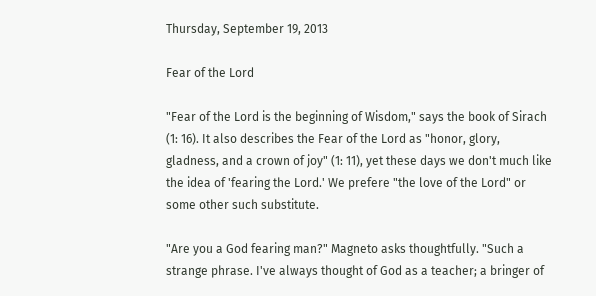Thursday, September 19, 2013

Fear of the Lord

"Fear of the Lord is the beginning of Wisdom," says the book of Sirach (1: 16). It also describes the Fear of the Lord as "honor, glory, gladness, and a crown of joy" (1: 11), yet these days we don't much like the idea of 'fearing the Lord.' We prefere "the love of the Lord" or some other such substitute.

"Are you a God fearing man?" Magneto asks thoughtfully. "Such a strange phrase. I've always thought of God as a teacher; a bringer of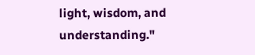light, wisdom, and understanding."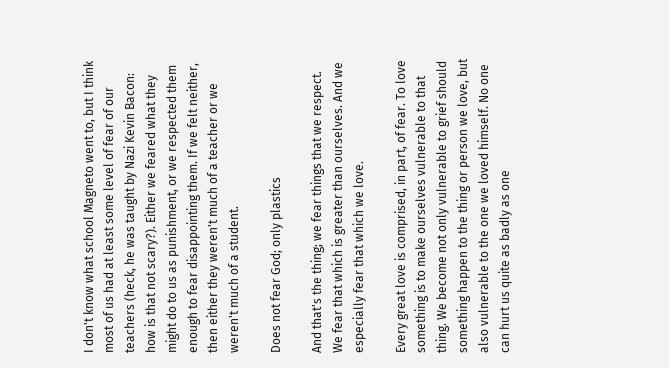I don't know what school Magneto went to, but I think most of us had at least some level of fear of our teachers (heck, he was taught by Nazi Kevin Bacon: how is that not scary?). Either we feared what they might do to us as punishment, or we respected them enough to fear disappointing them. If we felt neither, then either they weren't much of a teacher or we weren't much of a student.

Does not fear God; only plastics

And that's the thing; we fear things that we respect. We fear that which is greater than ourselves. And we especially fear that which we love.

Every great love is comprised, in part, of fear. To love something is to make ourselves vulnerable to that thing. We become not only vulnerable to grief should something happen to the thing or person we love, but also vulnerable to the one we loved himself. No one can hurt us quite as badly as one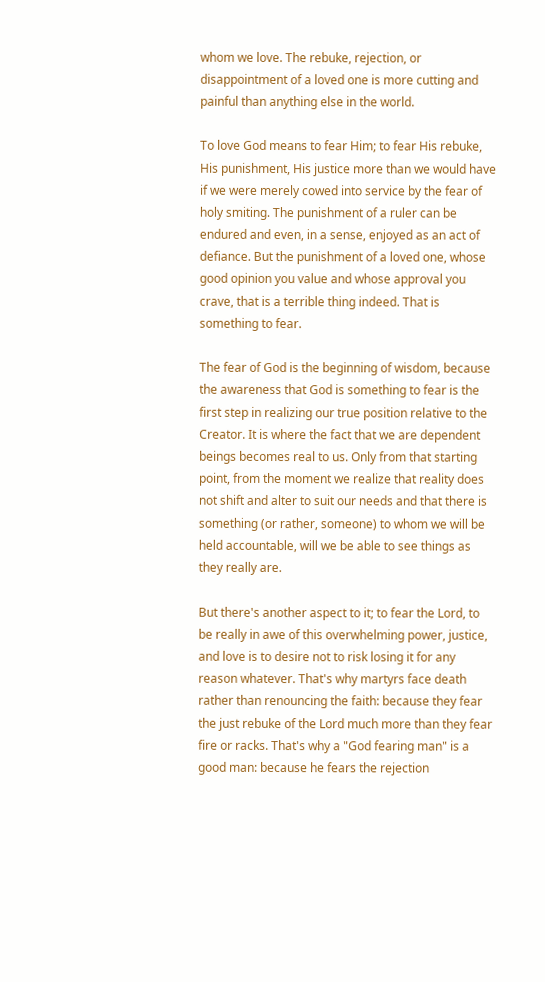whom we love. The rebuke, rejection, or disappointment of a loved one is more cutting and painful than anything else in the world.

To love God means to fear Him; to fear His rebuke, His punishment, His justice more than we would have if we were merely cowed into service by the fear of holy smiting. The punishment of a ruler can be endured and even, in a sense, enjoyed as an act of defiance. But the punishment of a loved one, whose good opinion you value and whose approval you crave, that is a terrible thing indeed. That is something to fear.

The fear of God is the beginning of wisdom, because the awareness that God is something to fear is the first step in realizing our true position relative to the Creator. It is where the fact that we are dependent beings becomes real to us. Only from that starting point, from the moment we realize that reality does not shift and alter to suit our needs and that there is something (or rather, someone) to whom we will be held accountable, will we be able to see things as they really are.

But there's another aspect to it; to fear the Lord, to be really in awe of this overwhelming power, justice, and love is to desire not to risk losing it for any reason whatever. That's why martyrs face death rather than renouncing the faith: because they fear the just rebuke of the Lord much more than they fear fire or racks. That's why a "God fearing man" is a good man: because he fears the rejection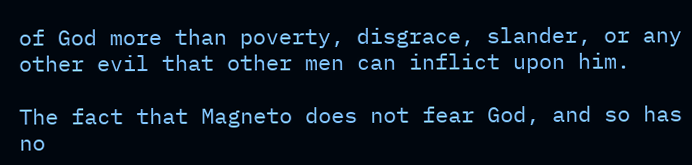of God more than poverty, disgrace, slander, or any other evil that other men can inflict upon him.

The fact that Magneto does not fear God, and so has no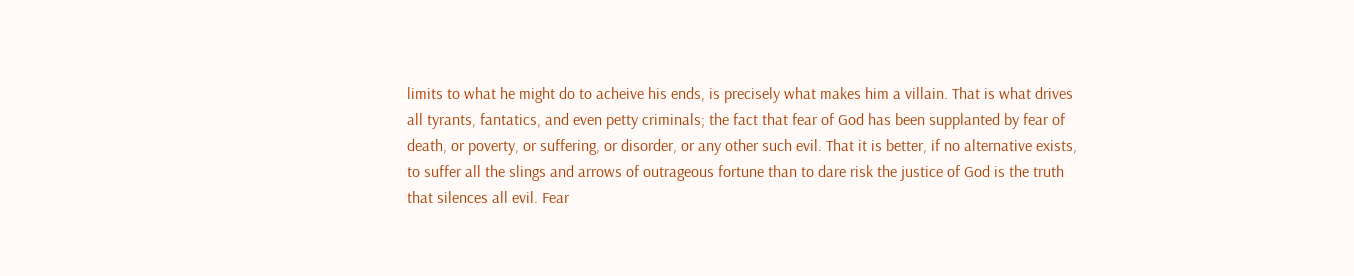limits to what he might do to acheive his ends, is precisely what makes him a villain. That is what drives all tyrants, fantatics, and even petty criminals; the fact that fear of God has been supplanted by fear of death, or poverty, or suffering, or disorder, or any other such evil. That it is better, if no alternative exists, to suffer all the slings and arrows of outrageous fortune than to dare risk the justice of God is the truth that silences all evil. Fear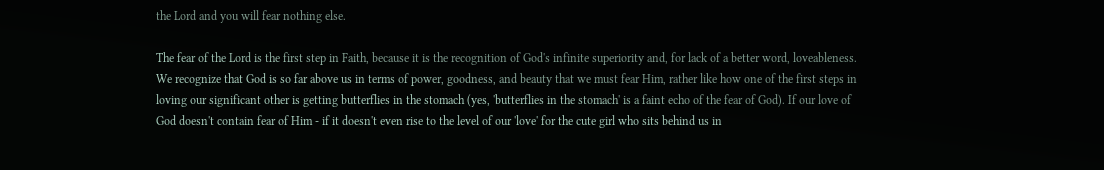the Lord and you will fear nothing else.

The fear of the Lord is the first step in Faith, because it is the recognition of God's infinite superiority and, for lack of a better word, loveableness. We recognize that God is so far above us in terms of power, goodness, and beauty that we must fear Him, rather like how one of the first steps in loving our significant other is getting butterflies in the stomach (yes, 'butterflies in the stomach' is a faint echo of the fear of God). If our love of God doesn't contain fear of Him - if it doesn't even rise to the level of our 'love' for the cute girl who sits behind us in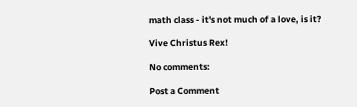math class - it's not much of a love, is it?

Vive Christus Rex!

No comments:

Post a Comment